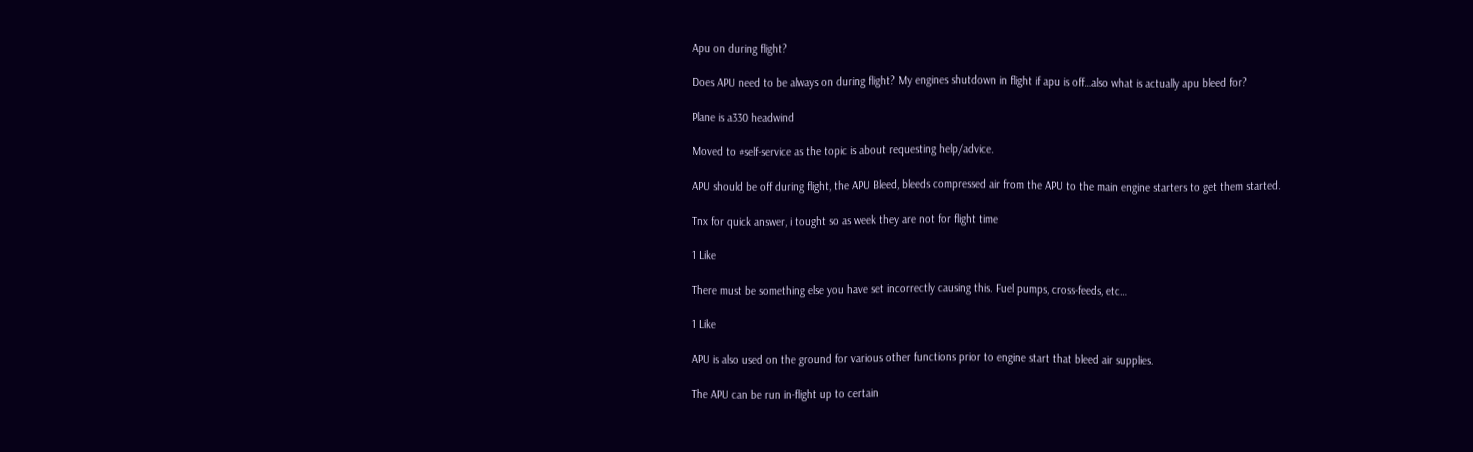Apu on during flight?

Does APU need to be always on during flight? My engines shutdown in flight if apu is off…also what is actually apu bleed for?

Plane is a330 headwind

Moved to #self-service as the topic is about requesting help/advice.

APU should be off during flight, the APU Bleed, bleeds compressed air from the APU to the main engine starters to get them started.

Tnx for quick answer, i tought so as week they are not for flight time

1 Like

There must be something else you have set incorrectly causing this. Fuel pumps, cross-feeds, etc…

1 Like

APU is also used on the ground for various other functions prior to engine start that bleed air supplies.

The APU can be run in-flight up to certain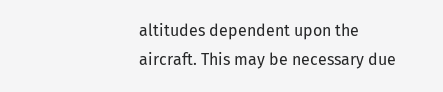altitudes dependent upon the aircraft. This may be necessary due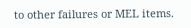to other failures or MEL items.